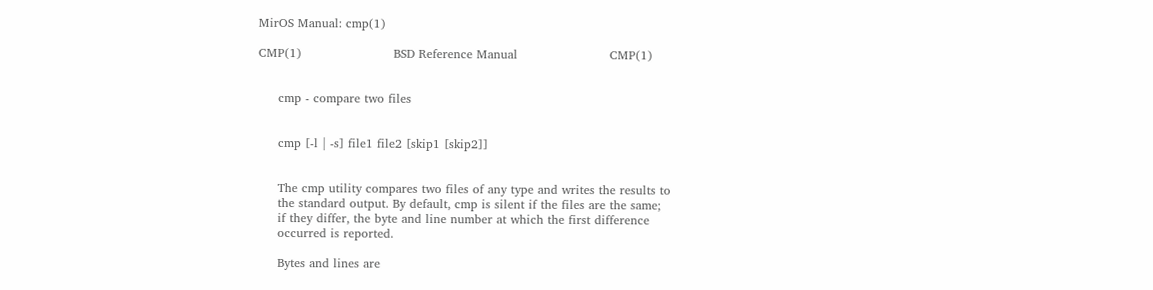MirOS Manual: cmp(1)

CMP(1)                       BSD Reference Manual                       CMP(1)


     cmp - compare two files


     cmp [-l | -s] file1 file2 [skip1 [skip2]]


     The cmp utility compares two files of any type and writes the results to
     the standard output. By default, cmp is silent if the files are the same;
     if they differ, the byte and line number at which the first difference
     occurred is reported.

     Bytes and lines are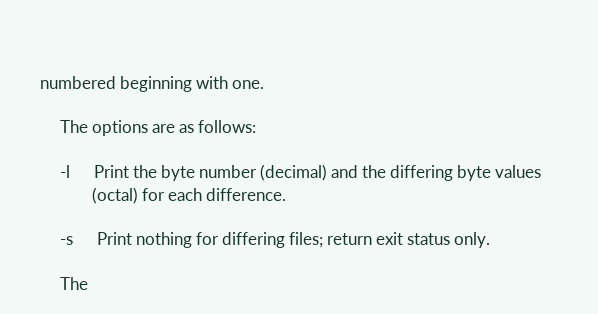numbered beginning with one.

     The options are as follows:

     -l      Print the byte number (decimal) and the differing byte values
             (octal) for each difference.

     -s      Print nothing for differing files; return exit status only.

     The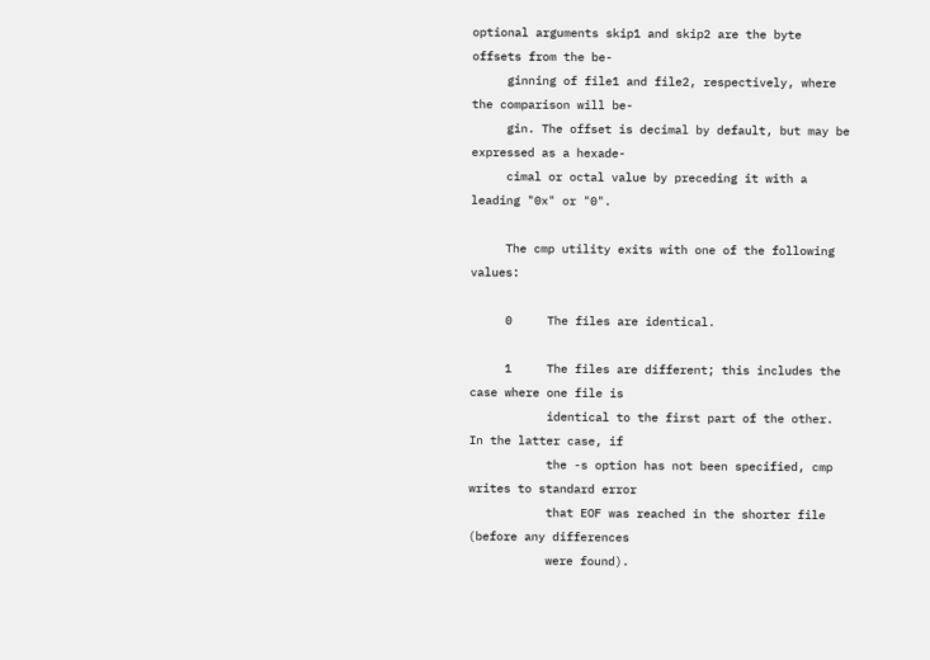optional arguments skip1 and skip2 are the byte offsets from the be-
     ginning of file1 and file2, respectively, where the comparison will be-
     gin. The offset is decimal by default, but may be expressed as a hexade-
     cimal or octal value by preceding it with a leading "0x" or "0".

     The cmp utility exits with one of the following values:

     0     The files are identical.

     1     The files are different; this includes the case where one file is
           identical to the first part of the other. In the latter case, if
           the -s option has not been specified, cmp writes to standard error
           that EOF was reached in the shorter file (before any differences
           were found).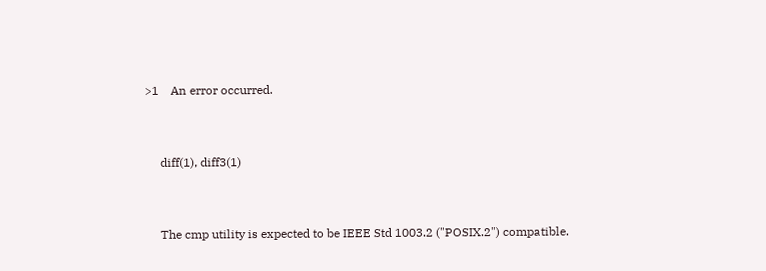>1    An error occurred.


     diff(1), diff3(1)


     The cmp utility is expected to be IEEE Std 1003.2 ("POSIX.2") compatible.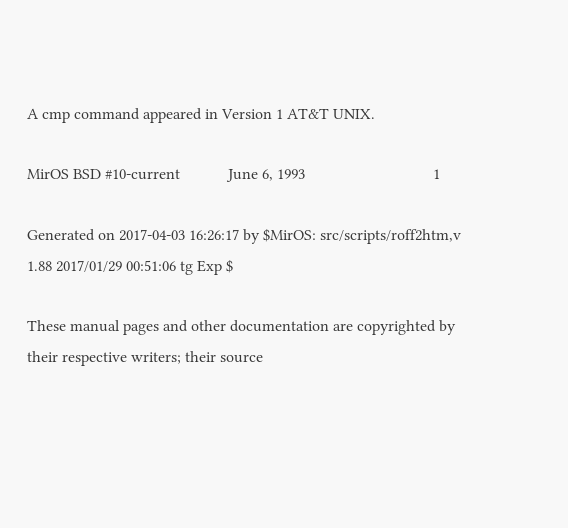A cmp command appeared in Version 1 AT&T UNIX.

MirOS BSD #10-current            June 6, 1993                                1

Generated on 2017-04-03 16:26:17 by $MirOS: src/scripts/roff2htm,v 1.88 2017/01/29 00:51:06 tg Exp $

These manual pages and other documentation are copyrighted by their respective writers; their source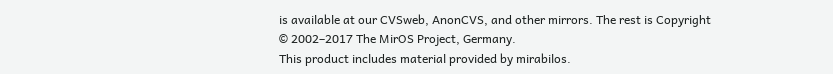is available at our CVSweb, AnonCVS, and other mirrors. The rest is Copyright © 2002–2017 The MirOS Project, Germany.
This product includes material provided by mirabilos.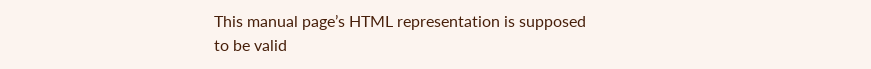This manual page’s HTML representation is supposed to be valid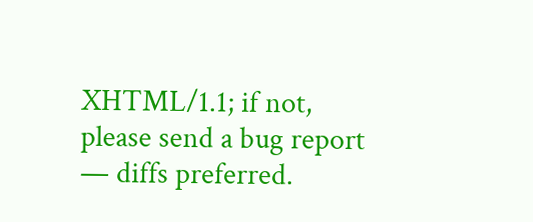XHTML/1.1; if not, please send a bug report — diffs preferred.